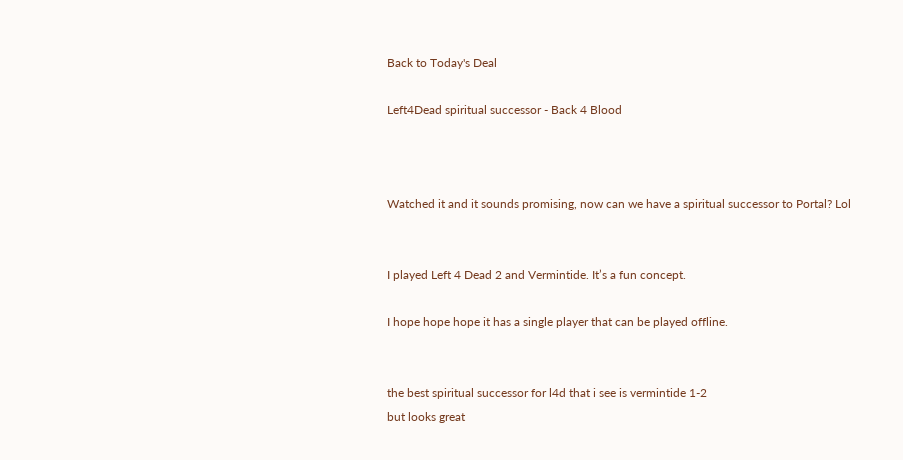Back to Today's Deal

Left4Dead spiritual successor - Back 4 Blood



Watched it and it sounds promising, now can we have a spiritual successor to Portal? Lol


I played Left 4 Dead 2 and Vermintide. It’s a fun concept.

I hope hope hope it has a single player that can be played offline.


the best spiritual successor for l4d that i see is vermintide 1-2
but looks great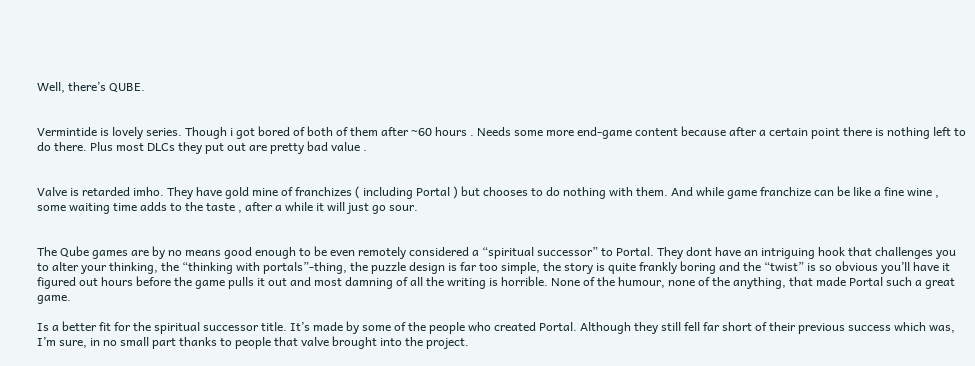Well, there’s QUBE.


Vermintide is lovely series. Though i got bored of both of them after ~60 hours . Needs some more end-game content because after a certain point there is nothing left to do there. Plus most DLCs they put out are pretty bad value .


Valve is retarded imho. They have gold mine of franchizes ( including Portal ) but chooses to do nothing with them. And while game franchize can be like a fine wine , some waiting time adds to the taste , after a while it will just go sour.


The Qube games are by no means good enough to be even remotely considered a “spiritual successor” to Portal. They dont have an intriguing hook that challenges you to alter your thinking, the “thinking with portals”-thing, the puzzle design is far too simple, the story is quite frankly boring and the “twist” is so obvious you’ll have it figured out hours before the game pulls it out and most damning of all the writing is horrible. None of the humour, none of the anything, that made Portal such a great game.

Is a better fit for the spiritual successor title. It’s made by some of the people who created Portal. Although they still fell far short of their previous success which was, I’m sure, in no small part thanks to people that valve brought into the project.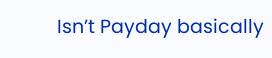Isn’t Payday basically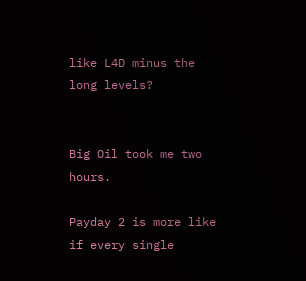like L4D minus the long levels?


Big Oil took me two hours.

Payday 2 is more like if every single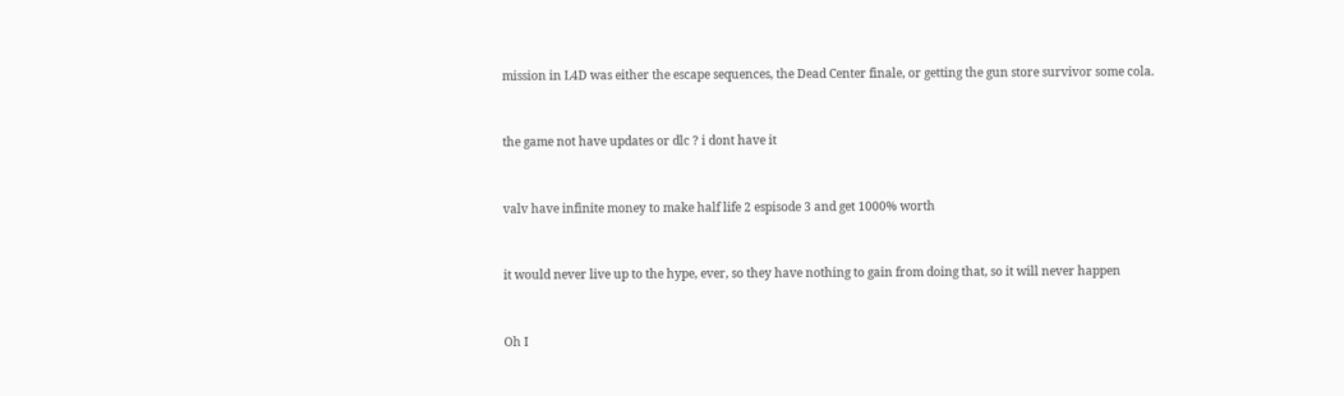mission in L4D was either the escape sequences, the Dead Center finale, or getting the gun store survivor some cola.


the game not have updates or dlc ? i dont have it


valv have infinite money to make half life 2 espisode 3 and get 1000% worth


it would never live up to the hype, ever, so they have nothing to gain from doing that, so it will never happen


Oh I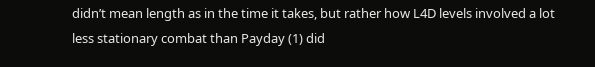didn’t mean length as in the time it takes, but rather how L4D levels involved a lot less stationary combat than Payday (1) did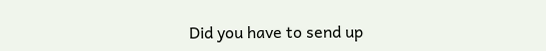Did you have to send up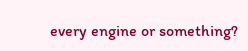every engine or something?